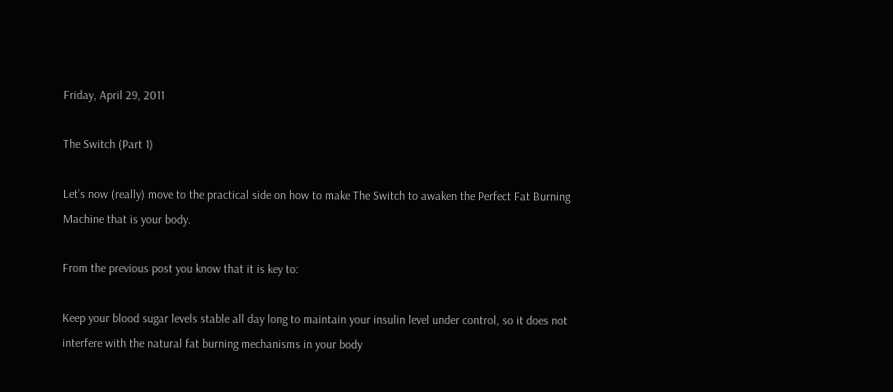Friday, April 29, 2011

The Switch (Part 1)

Let’s now (really) move to the practical side on how to make The Switch to awaken the Perfect Fat Burning Machine that is your body.

From the previous post you know that it is key to:

Keep your blood sugar levels stable all day long to maintain your insulin level under control, so it does not interfere with the natural fat burning mechanisms in your body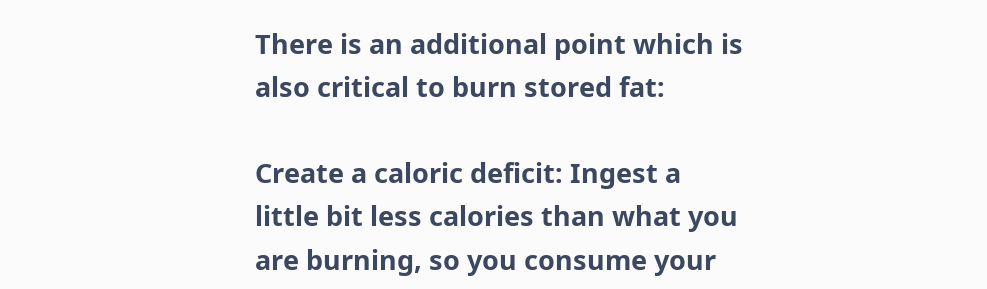There is an additional point which is also critical to burn stored fat:

Create a caloric deficit: Ingest a little bit less calories than what you are burning, so you consume your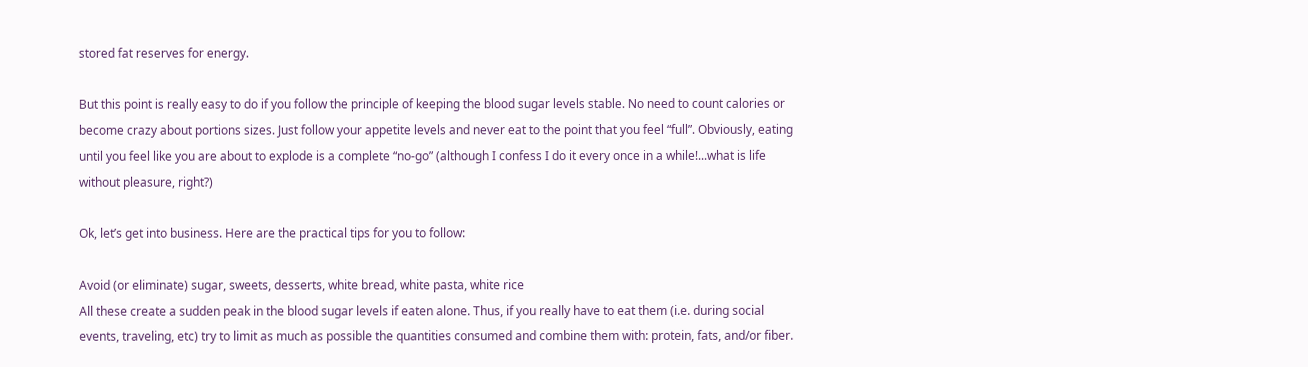stored fat reserves for energy.

But this point is really easy to do if you follow the principle of keeping the blood sugar levels stable. No need to count calories or become crazy about portions sizes. Just follow your appetite levels and never eat to the point that you feel “full”. Obviously, eating until you feel like you are about to explode is a complete “no-go” (although I confess I do it every once in a while!...what is life without pleasure, right?)

Ok, let’s get into business. Here are the practical tips for you to follow:

Avoid (or eliminate) sugar, sweets, desserts, white bread, white pasta, white rice
All these create a sudden peak in the blood sugar levels if eaten alone. Thus, if you really have to eat them (i.e. during social events, traveling, etc) try to limit as much as possible the quantities consumed and combine them with: protein, fats, and/or fiber.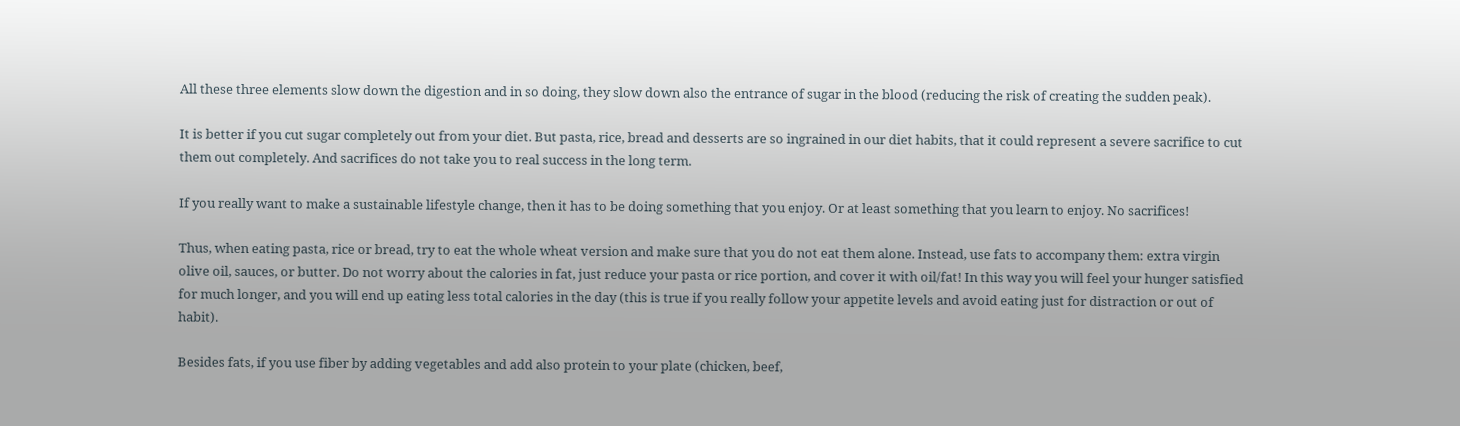All these three elements slow down the digestion and in so doing, they slow down also the entrance of sugar in the blood (reducing the risk of creating the sudden peak).

It is better if you cut sugar completely out from your diet. But pasta, rice, bread and desserts are so ingrained in our diet habits, that it could represent a severe sacrifice to cut them out completely. And sacrifices do not take you to real success in the long term.

If you really want to make a sustainable lifestyle change, then it has to be doing something that you enjoy. Or at least something that you learn to enjoy. No sacrifices!

Thus, when eating pasta, rice or bread, try to eat the whole wheat version and make sure that you do not eat them alone. Instead, use fats to accompany them: extra virgin olive oil, sauces, or butter. Do not worry about the calories in fat, just reduce your pasta or rice portion, and cover it with oil/fat! In this way you will feel your hunger satisfied for much longer, and you will end up eating less total calories in the day (this is true if you really follow your appetite levels and avoid eating just for distraction or out of habit).

Besides fats, if you use fiber by adding vegetables and add also protein to your plate (chicken, beef,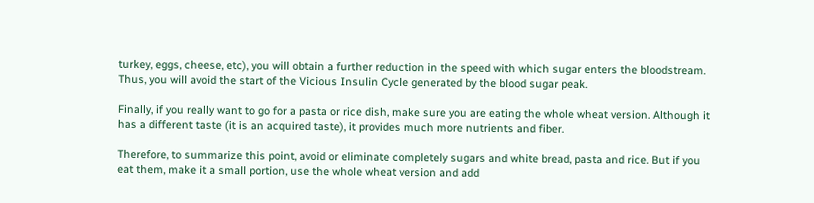turkey, eggs, cheese, etc), you will obtain a further reduction in the speed with which sugar enters the bloodstream.  Thus, you will avoid the start of the Vicious Insulin Cycle generated by the blood sugar peak.

Finally, if you really want to go for a pasta or rice dish, make sure you are eating the whole wheat version. Although it has a different taste (it is an acquired taste), it provides much more nutrients and fiber.

Therefore, to summarize this point, avoid or eliminate completely sugars and white bread, pasta and rice. But if you eat them, make it a small portion, use the whole wheat version and add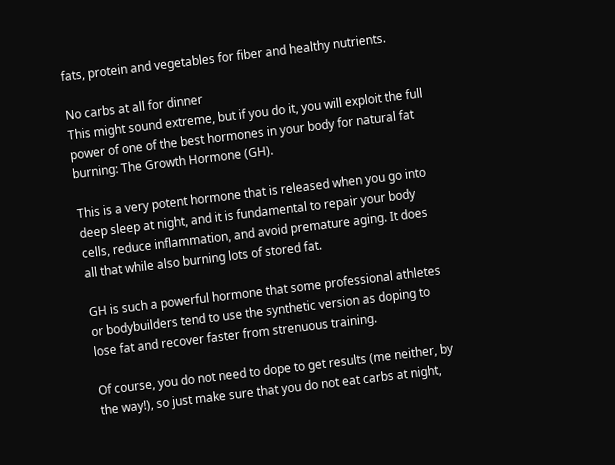fats, protein and vegetables for fiber and healthy nutrients.

No carbs at all for dinner
This might sound extreme, but if you do it, you will exploit the full power of one of the best hormones in your body for natural fat burning: The Growth Hormone (GH).

This is a very potent hormone that is released when you go into deep sleep at night, and it is fundamental to repair your body cells, reduce inflammation, and avoid premature aging. It does all that while also burning lots of stored fat.

GH is such a powerful hormone that some professional athletes or bodybuilders tend to use the synthetic version as doping to lose fat and recover faster from strenuous training.

Of course, you do not need to dope to get results (me neither, by the way!), so just make sure that you do not eat carbs at night,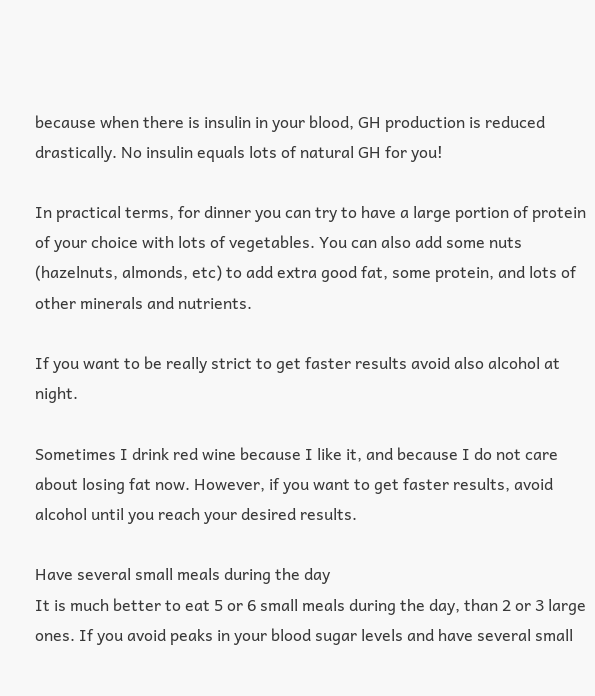because when there is insulin in your blood, GH production is reduced drastically. No insulin equals lots of natural GH for you!

In practical terms, for dinner you can try to have a large portion of protein of your choice with lots of vegetables. You can also add some nuts (hazelnuts, almonds, etc) to add extra good fat, some protein, and lots of other minerals and nutrients.

If you want to be really strict to get faster results avoid also alcohol at night.

Sometimes I drink red wine because I like it, and because I do not care about losing fat now. However, if you want to get faster results, avoid alcohol until you reach your desired results.

Have several small meals during the day
It is much better to eat 5 or 6 small meals during the day, than 2 or 3 large ones. If you avoid peaks in your blood sugar levels and have several small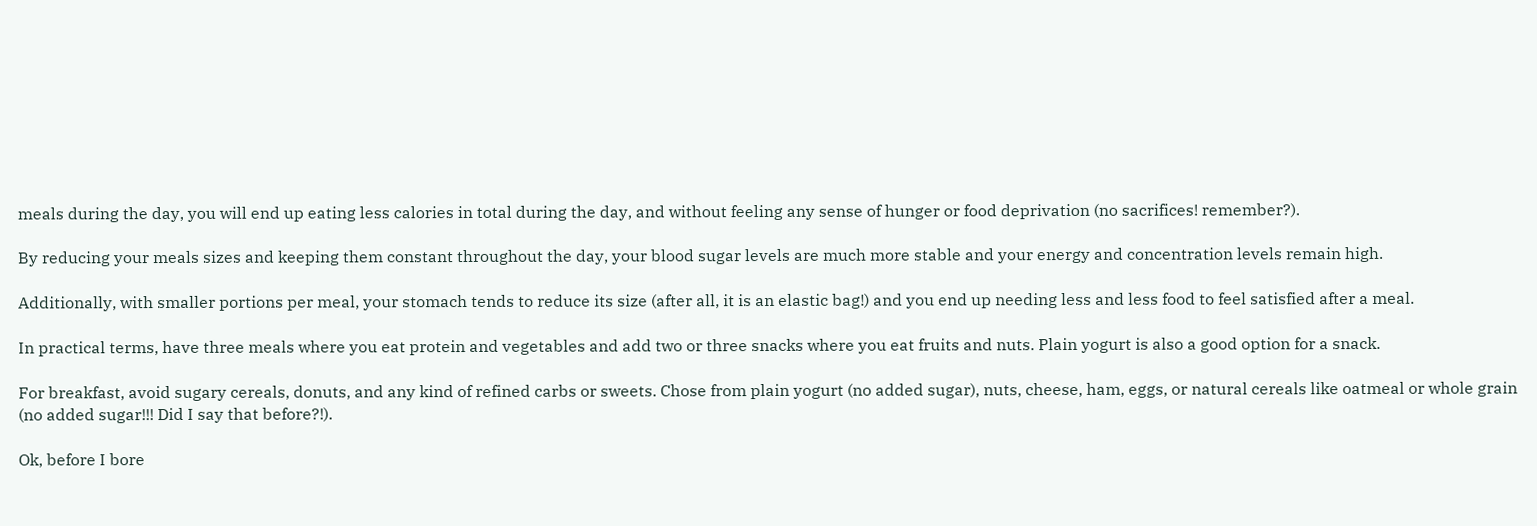meals during the day, you will end up eating less calories in total during the day, and without feeling any sense of hunger or food deprivation (no sacrifices! remember?).

By reducing your meals sizes and keeping them constant throughout the day, your blood sugar levels are much more stable and your energy and concentration levels remain high.

Additionally, with smaller portions per meal, your stomach tends to reduce its size (after all, it is an elastic bag!) and you end up needing less and less food to feel satisfied after a meal.

In practical terms, have three meals where you eat protein and vegetables and add two or three snacks where you eat fruits and nuts. Plain yogurt is also a good option for a snack.

For breakfast, avoid sugary cereals, donuts, and any kind of refined carbs or sweets. Chose from plain yogurt (no added sugar), nuts, cheese, ham, eggs, or natural cereals like oatmeal or whole grain (no added sugar!!! Did I say that before?!).

Ok, before I bore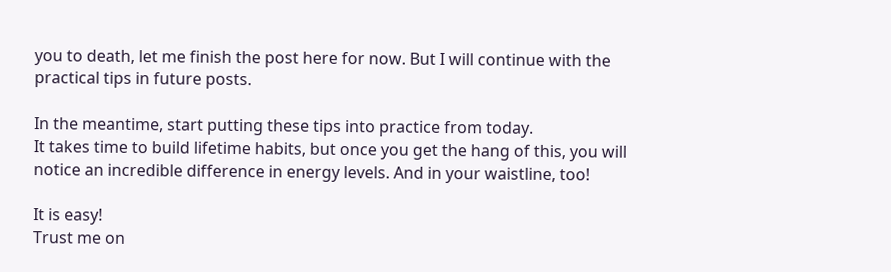you to death, let me finish the post here for now. But I will continue with the practical tips in future posts.

In the meantime, start putting these tips into practice from today.
It takes time to build lifetime habits, but once you get the hang of this, you will notice an incredible difference in energy levels. And in your waistline, too!

It is easy!
Trust me on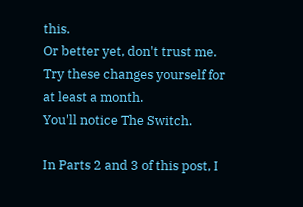this.
Or better yet, don't trust me.
Try these changes yourself for at least a month.
You'll notice The Switch.

In Parts 2 and 3 of this post, I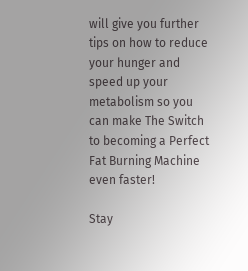will give you further tips on how to reduce your hunger and speed up your metabolism so you can make The Switch to becoming a Perfect Fat Burning Machine even faster!

Stay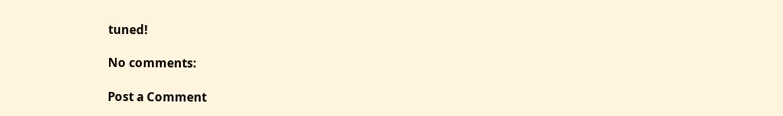tuned!

No comments:

Post a Comment